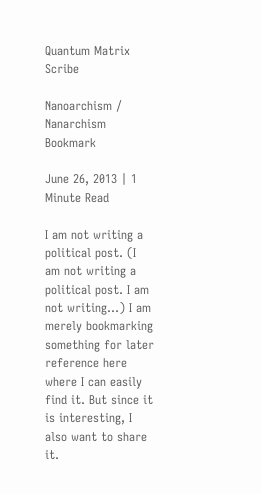Quantum Matrix Scribe

Nanoarchism / Nanarchism Bookmark

June 26, 2013 | 1 Minute Read

I am not writing a political post. (I am not writing a political post. I am not writing…) I am merely bookmarking something for later reference here where I can easily find it. But since it is interesting, I also want to share it.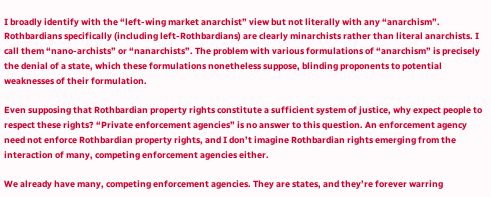I broadly identify with the “left-wing market anarchist” view but not literally with any “anarchism”. Rothbardians specifically (including left-Rothbardians) are clearly minarchists rather than literal anarchists. I call them “nano-archists” or “nanarchists”. The problem with various formulations of “anarchism” is precisely the denial of a state, which these formulations nonetheless suppose, blinding proponents to potential weaknesses of their formulation.

Even supposing that Rothbardian property rights constitute a sufficient system of justice, why expect people to respect these rights? “Private enforcement agencies” is no answer to this question. An enforcement agency need not enforce Rothbardian property rights, and I don’t imagine Rothbardian rights emerging from the interaction of many, competing enforcement agencies either.

We already have many, competing enforcement agencies. They are states, and they’re forever warring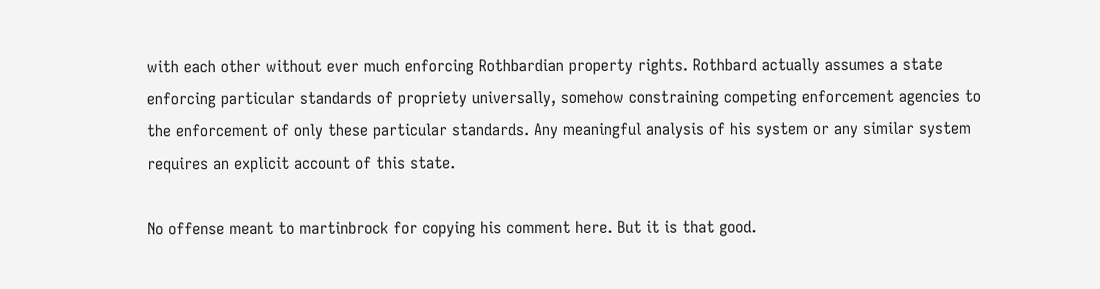with each other without ever much enforcing Rothbardian property rights. Rothbard actually assumes a state enforcing particular standards of propriety universally, somehow constraining competing enforcement agencies to the enforcement of only these particular standards. Any meaningful analysis of his system or any similar system requires an explicit account of this state.

No offense meant to martinbrock for copying his comment here. But it is that good.